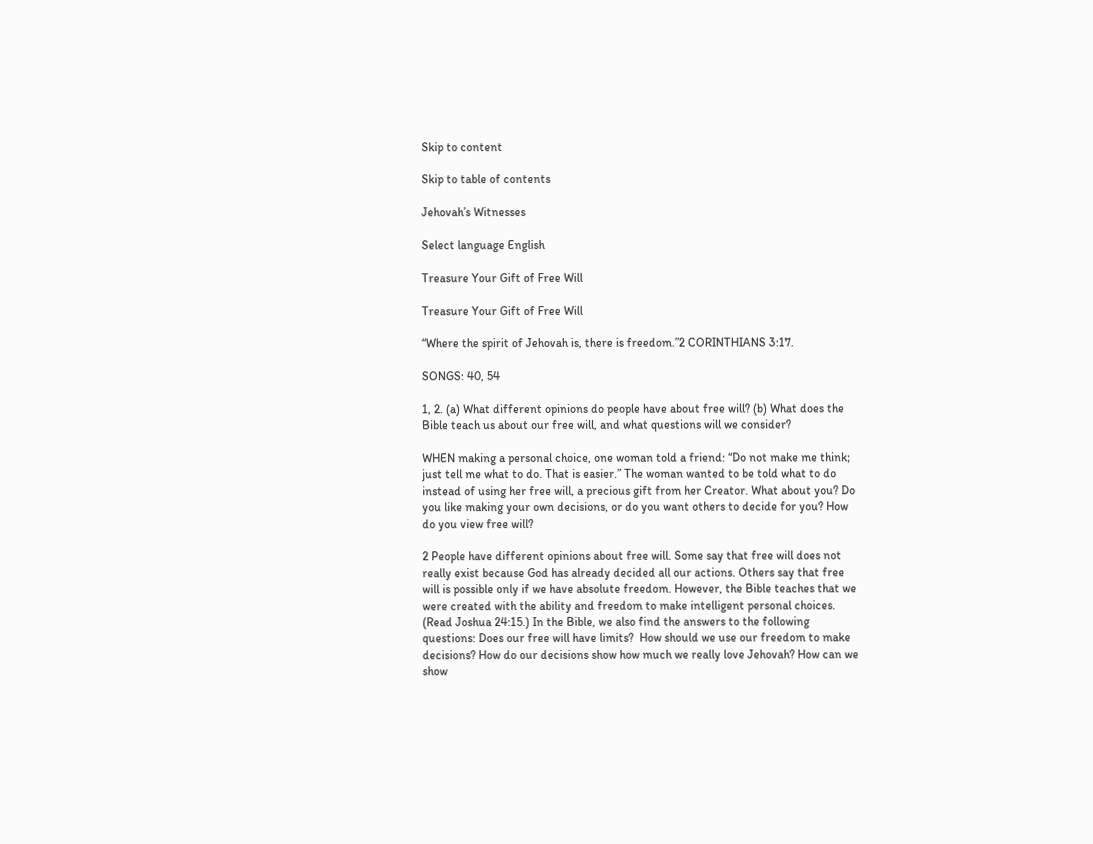Skip to content

Skip to table of contents

Jehovah’s Witnesses

Select language English

Treasure Your Gift of Free Will

Treasure Your Gift of Free Will

“Where the spirit of Jehovah is, there is freedom.”2 CORINTHIANS 3:17.

SONGS: 40, 54

1, 2. (a) What different opinions do people have about free will? (b) What does the Bible teach us about our free will, and what questions will we consider?

WHEN making a personal choice, one woman told a friend: “Do not make me think; just tell me what to do. That is easier.” The woman wanted to be told what to do instead of using her free will, a precious gift from her Creator. What about you? Do you like making your own decisions, or do you want others to decide for you? How do you view free will?

2 People have different opinions about free will. Some say that free will does not really exist because God has already decided all our actions. Others say that free will is possible only if we have absolute freedom. However, the Bible teaches that we were created with the ability and freedom to make intelligent personal choices. (Read Joshua 24:15.) In the Bible, we also find the answers to the following questions: Does our free will have limits?  How should we use our freedom to make decisions? How do our decisions show how much we really love Jehovah? How can we show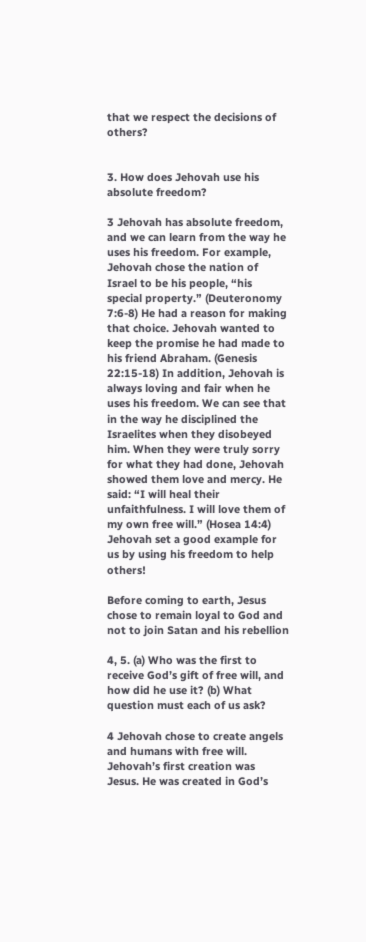that we respect the decisions of others?


3. How does Jehovah use his absolute freedom?

3 Jehovah has absolute freedom, and we can learn from the way he uses his freedom. For example, Jehovah chose the nation of Israel to be his people, “his special property.” (Deuteronomy 7:6-8) He had a reason for making that choice. Jehovah wanted to keep the promise he had made to his friend Abraham. (Genesis 22:15-18) In addition, Jehovah is always loving and fair when he uses his freedom. We can see that in the way he disciplined the Israelites when they disobeyed him. When they were truly sorry for what they had done, Jehovah showed them love and mercy. He said: “I will heal their unfaithfulness. I will love them of my own free will.” (Hosea 14:4) Jehovah set a good example for us by using his freedom to help others!

Before coming to earth, Jesus chose to remain loyal to God and not to join Satan and his rebellion

4, 5. (a) Who was the first to receive God’s gift of free will, and how did he use it? (b) What question must each of us ask?

4 Jehovah chose to create angels and humans with free will. Jehovah’s first creation was Jesus. He was created in God’s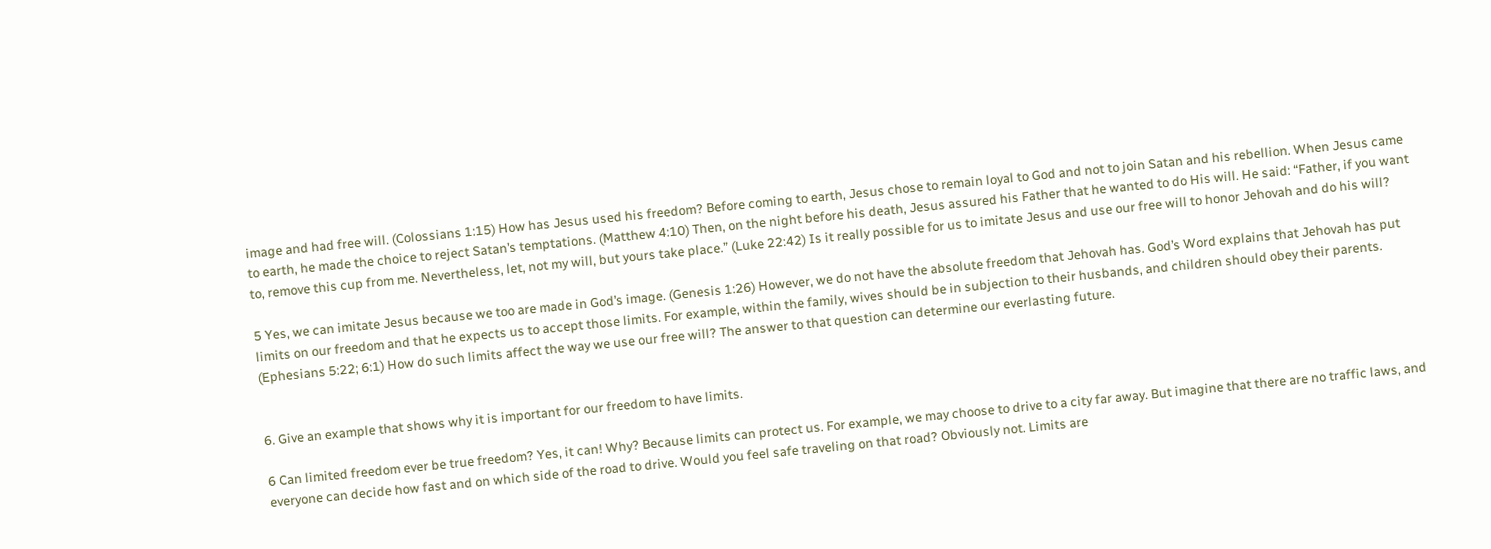image and had free will. (Colossians 1:15) How has Jesus used his freedom? Before coming to earth, Jesus chose to remain loyal to God and not to join Satan and his rebellion. When Jesus came to earth, he made the choice to reject Satan’s temptations. (Matthew 4:10) Then, on the night before his death, Jesus assured his Father that he wanted to do His will. He said: “Father, if you want to, remove this cup from me. Nevertheless, let, not my will, but yours take place.” (Luke 22:42) Is it really possible for us to imitate Jesus and use our free will to honor Jehovah and do his will?

5 Yes, we can imitate Jesus because we too are made in God’s image. (Genesis 1:26) However, we do not have the absolute freedom that Jehovah has. God’s Word explains that Jehovah has put limits on our freedom and that he expects us to accept those limits. For example, within the family, wives should be in subjection to their husbands, and children should obey their parents. (Ephesians 5:22; 6:1) How do such limits affect the way we use our free will? The answer to that question can determine our everlasting future.


6. Give an example that shows why it is important for our freedom to have limits.

6 Can limited freedom ever be true freedom? Yes, it can! Why? Because limits can protect us. For example, we may choose to drive to a city far away. But imagine that there are no traffic laws, and everyone can decide how fast and on which side of the road to drive. Would you feel safe traveling on that road? Obviously not. Limits are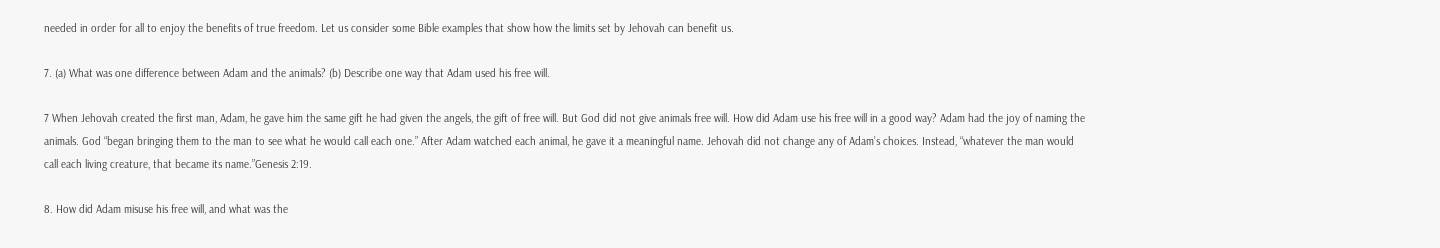needed in order for all to enjoy the benefits of true freedom. Let us consider some Bible examples that show how the limits set by Jehovah can benefit us.

7. (a) What was one difference between Adam and the animals? (b) Describe one way that Adam used his free will.

7 When Jehovah created the first man, Adam, he gave him the same gift he had given the angels, the gift of free will. But God did not give animals free will. How did Adam use his free will in a good way? Adam had the joy of naming the animals. God “began bringing them to the man to see what he would call each one.” After Adam watched each animal, he gave it a meaningful name. Jehovah did not change any of Adam’s choices. Instead, “whatever the man would call each living creature, that became its name.”Genesis 2:19.

8. How did Adam misuse his free will, and what was the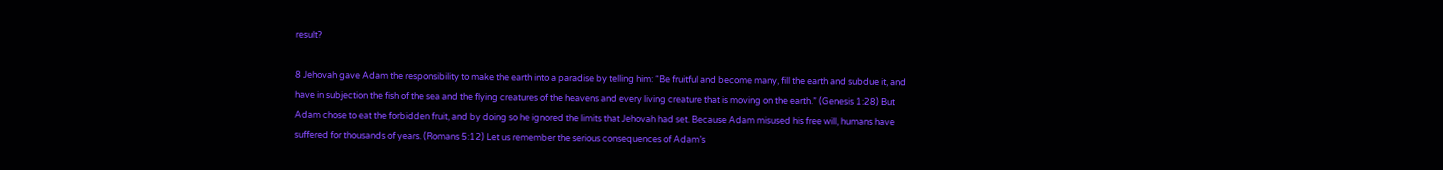result?

8 Jehovah gave Adam the responsibility to make the earth into a paradise by telling him: “Be fruitful and become many, fill the earth and subdue it, and have in subjection the fish of the sea and the flying creatures of the heavens and every living creature that is moving on the earth.” (Genesis 1:28) But Adam chose to eat the forbidden fruit, and by doing so he ignored the limits that Jehovah had set. Because Adam misused his free will, humans have suffered for thousands of years. (Romans 5:12) Let us remember the serious consequences of Adam’s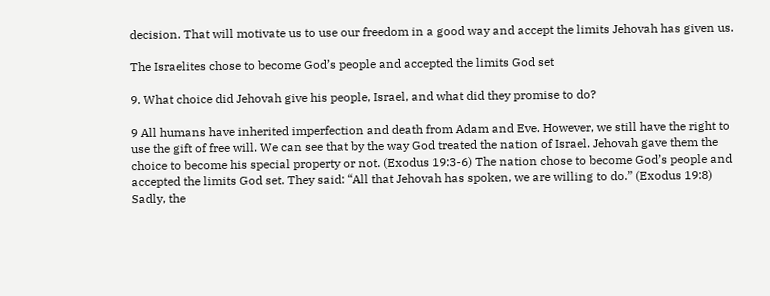decision. That will motivate us to use our freedom in a good way and accept the limits Jehovah has given us.

The Israelites chose to become God’s people and accepted the limits God set

9. What choice did Jehovah give his people, Israel, and what did they promise to do?

9 All humans have inherited imperfection and death from Adam and Eve. However, we still have the right to use the gift of free will. We can see that by the way God treated the nation of Israel. Jehovah gave them the choice to become his special property or not. (Exodus 19:3-6) The nation chose to become God’s people and accepted the limits God set. They said: “All that Jehovah has spoken, we are willing to do.” (Exodus 19:8) Sadly, the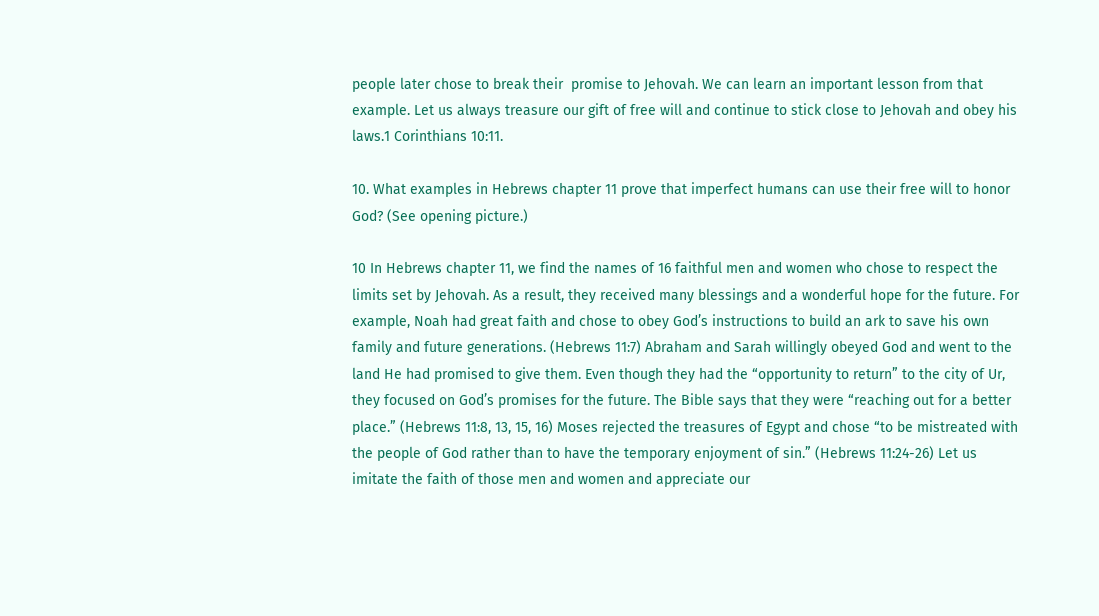people later chose to break their  promise to Jehovah. We can learn an important lesson from that example. Let us always treasure our gift of free will and continue to stick close to Jehovah and obey his laws.1 Corinthians 10:11.

10. What examples in Hebrews chapter 11 prove that imperfect humans can use their free will to honor God? (See opening picture.)

10 In Hebrews chapter 11, we find the names of 16 faithful men and women who chose to respect the limits set by Jehovah. As a result, they received many blessings and a wonderful hope for the future. For example, Noah had great faith and chose to obey God’s instructions to build an ark to save his own family and future generations. (Hebrews 11:7) Abraham and Sarah willingly obeyed God and went to the land He had promised to give them. Even though they had the “opportunity to return” to the city of Ur, they focused on God’s promises for the future. The Bible says that they were “reaching out for a better place.” (Hebrews 11:8, 13, 15, 16) Moses rejected the treasures of Egypt and chose “to be mistreated with the people of God rather than to have the temporary enjoyment of sin.” (Hebrews 11:24-26) Let us imitate the faith of those men and women and appreciate our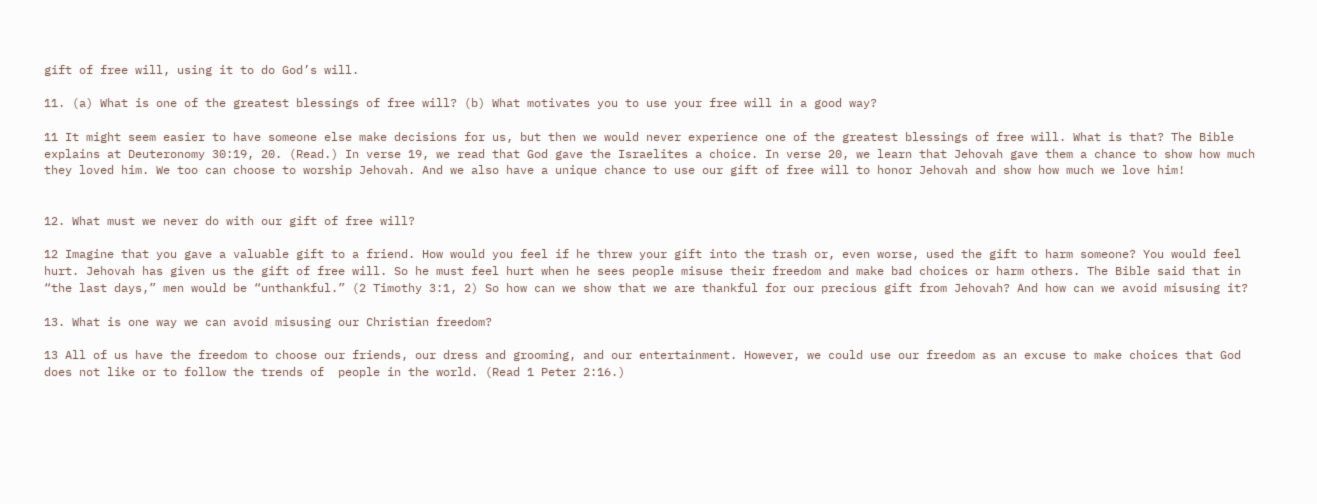gift of free will, using it to do God’s will.

11. (a) What is one of the greatest blessings of free will? (b) What motivates you to use your free will in a good way?

11 It might seem easier to have someone else make decisions for us, but then we would never experience one of the greatest blessings of free will. What is that? The Bible explains at Deuteronomy 30:19, 20. (Read.) In verse 19, we read that God gave the Israelites a choice. In verse 20, we learn that Jehovah gave them a chance to show how much they loved him. We too can choose to worship Jehovah. And we also have a unique chance to use our gift of free will to honor Jehovah and show how much we love him!


12. What must we never do with our gift of free will?

12 Imagine that you gave a valuable gift to a friend. How would you feel if he threw your gift into the trash or, even worse, used the gift to harm someone? You would feel hurt. Jehovah has given us the gift of free will. So he must feel hurt when he sees people misuse their freedom and make bad choices or harm others. The Bible said that in “the last days,” men would be “unthankful.” (2 Timothy 3:1, 2) So how can we show that we are thankful for our precious gift from Jehovah? And how can we avoid misusing it?

13. What is one way we can avoid misusing our Christian freedom?

13 All of us have the freedom to choose our friends, our dress and grooming, and our entertainment. However, we could use our freedom as an excuse to make choices that God does not like or to follow the trends of  people in the world. (Read 1 Peter 2:16.)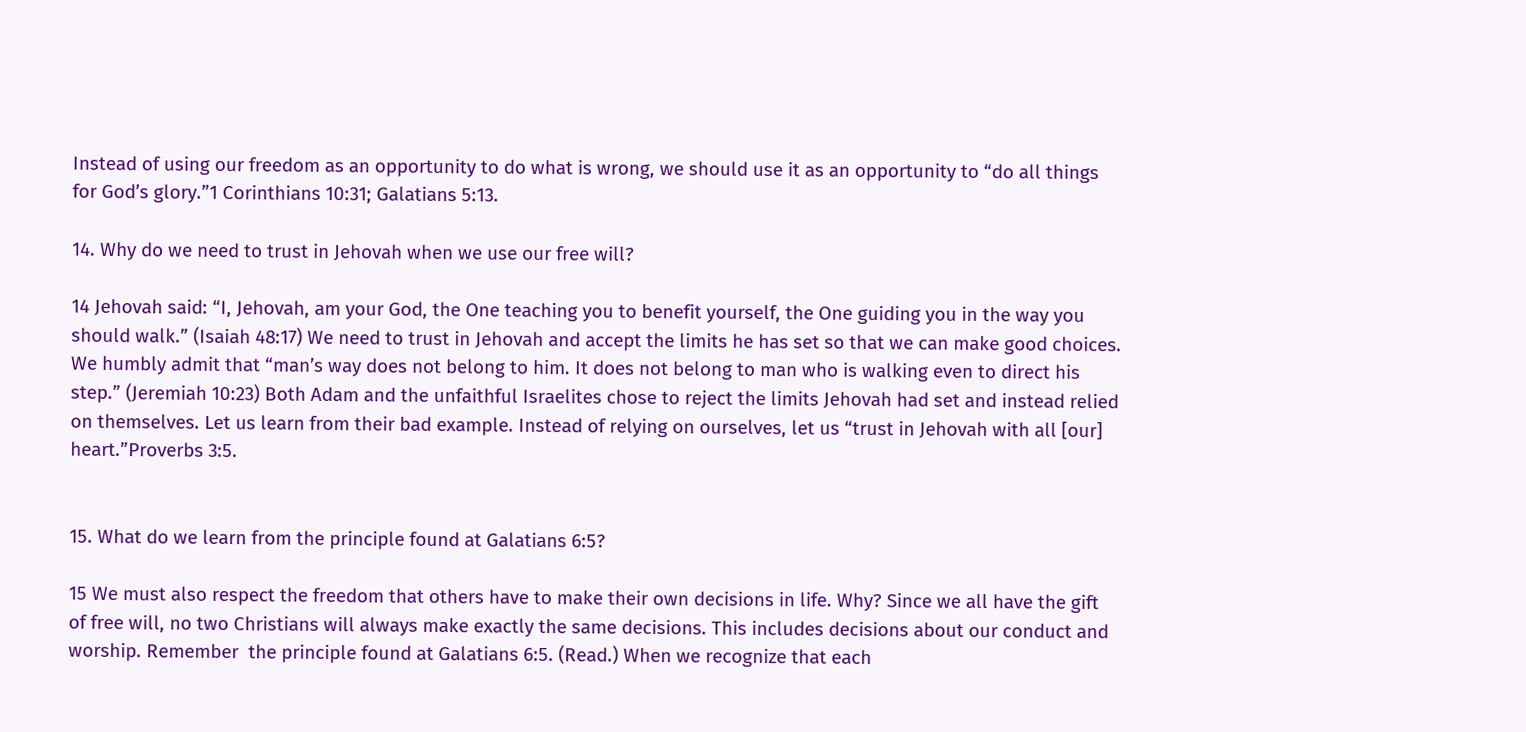Instead of using our freedom as an opportunity to do what is wrong, we should use it as an opportunity to “do all things for God’s glory.”1 Corinthians 10:31; Galatians 5:13.

14. Why do we need to trust in Jehovah when we use our free will?

14 Jehovah said: “I, Jehovah, am your God, the One teaching you to benefit yourself, the One guiding you in the way you should walk.” (Isaiah 48:17) We need to trust in Jehovah and accept the limits he has set so that we can make good choices. We humbly admit that “man’s way does not belong to him. It does not belong to man who is walking even to direct his step.” (Jeremiah 10:23) Both Adam and the unfaithful Israelites chose to reject the limits Jehovah had set and instead relied on themselves. Let us learn from their bad example. Instead of relying on ourselves, let us “trust in Jehovah with all [our] heart.”Proverbs 3:5.


15. What do we learn from the principle found at Galatians 6:5?

15 We must also respect the freedom that others have to make their own decisions in life. Why? Since we all have the gift of free will, no two Christians will always make exactly the same decisions. This includes decisions about our conduct and worship. Remember  the principle found at Galatians 6:5. (Read.) When we recognize that each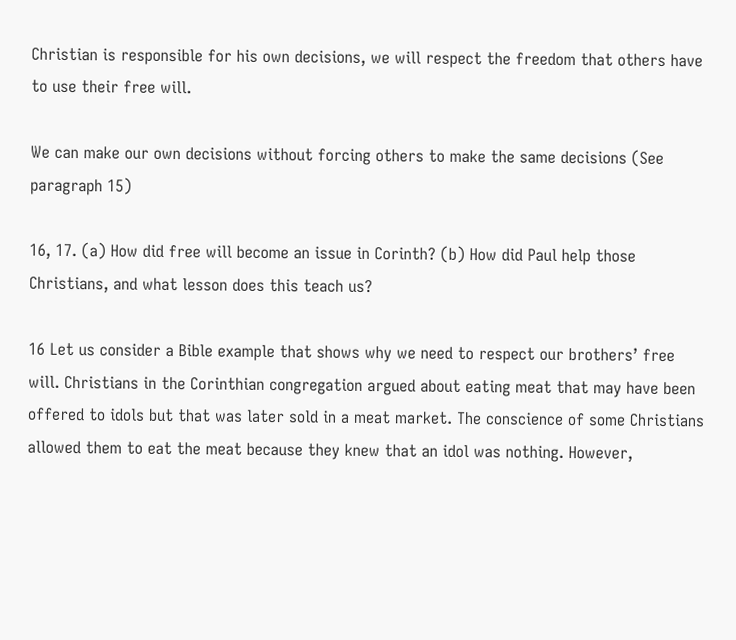Christian is responsible for his own decisions, we will respect the freedom that others have to use their free will.

We can make our own decisions without forcing others to make the same decisions (See paragraph 15)

16, 17. (a) How did free will become an issue in Corinth? (b) How did Paul help those Christians, and what lesson does this teach us?

16 Let us consider a Bible example that shows why we need to respect our brothers’ free will. Christians in the Corinthian congregation argued about eating meat that may have been offered to idols but that was later sold in a meat market. The conscience of some Christians allowed them to eat the meat because they knew that an idol was nothing. However,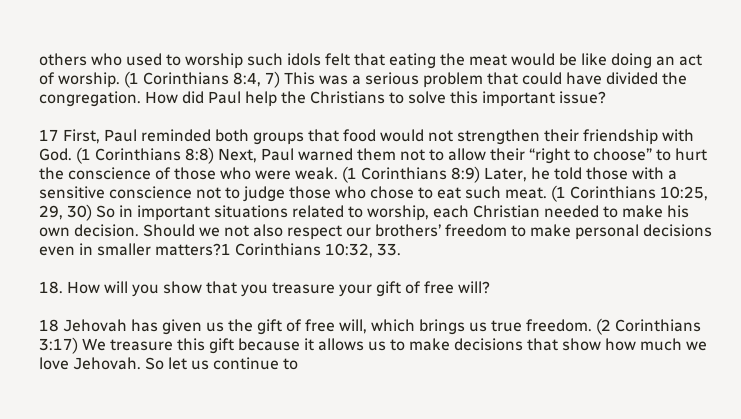others who used to worship such idols felt that eating the meat would be like doing an act of worship. (1 Corinthians 8:4, 7) This was a serious problem that could have divided the congregation. How did Paul help the Christians to solve this important issue?

17 First, Paul reminded both groups that food would not strengthen their friendship with God. (1 Corinthians 8:8) Next, Paul warned them not to allow their “right to choose” to hurt the conscience of those who were weak. (1 Corinthians 8:9) Later, he told those with a sensitive conscience not to judge those who chose to eat such meat. (1 Corinthians 10:25, 29, 30) So in important situations related to worship, each Christian needed to make his own decision. Should we not also respect our brothers’ freedom to make personal decisions even in smaller matters?1 Corinthians 10:32, 33.

18. How will you show that you treasure your gift of free will?

18 Jehovah has given us the gift of free will, which brings us true freedom. (2 Corinthians 3:17) We treasure this gift because it allows us to make decisions that show how much we love Jehovah. So let us continue to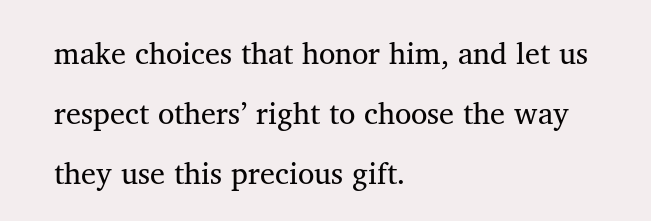make choices that honor him, and let us respect others’ right to choose the way they use this precious gift.